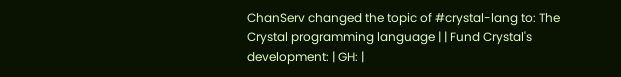ChanServ changed the topic of #crystal-lang to: The Crystal programming language | | Fund Crystal's development: | GH: |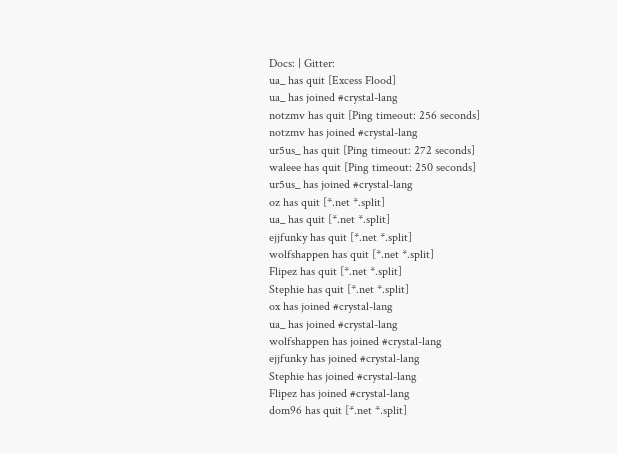Docs: | Gitter:
ua_ has quit [Excess Flood]
ua_ has joined #crystal-lang
notzmv has quit [Ping timeout: 256 seconds]
notzmv has joined #crystal-lang
ur5us_ has quit [Ping timeout: 272 seconds]
waleee has quit [Ping timeout: 250 seconds]
ur5us_ has joined #crystal-lang
oz has quit [*.net *.split]
ua_ has quit [*.net *.split]
ejjfunky has quit [*.net *.split]
wolfshappen has quit [*.net *.split]
Flipez has quit [*.net *.split]
Stephie has quit [*.net *.split]
ox has joined #crystal-lang
ua_ has joined #crystal-lang
wolfshappen has joined #crystal-lang
ejjfunky has joined #crystal-lang
Stephie has joined #crystal-lang
Flipez has joined #crystal-lang
dom96 has quit [*.net *.split]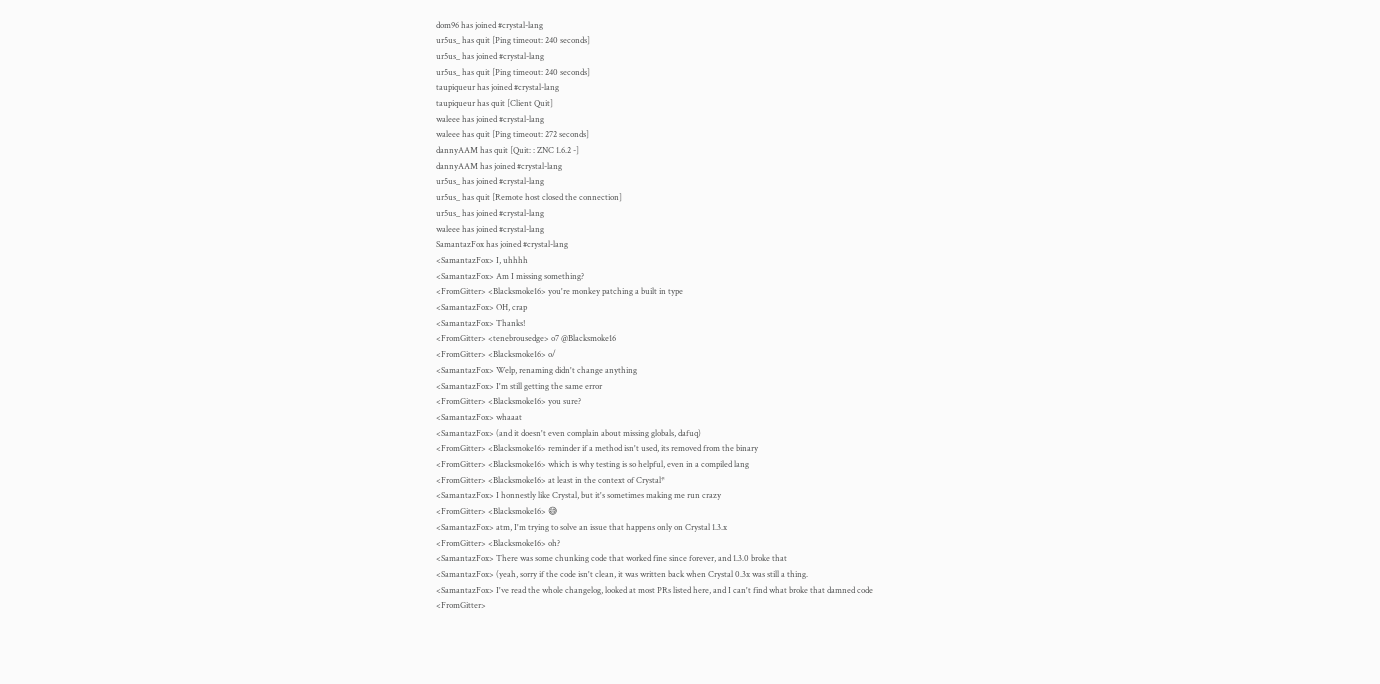dom96 has joined #crystal-lang
ur5us_ has quit [Ping timeout: 240 seconds]
ur5us_ has joined #crystal-lang
ur5us_ has quit [Ping timeout: 240 seconds]
taupiqueur has joined #crystal-lang
taupiqueur has quit [Client Quit]
waleee has joined #crystal-lang
waleee has quit [Ping timeout: 272 seconds]
dannyAAM has quit [Quit: : ZNC 1.6.2 -]
dannyAAM has joined #crystal-lang
ur5us_ has joined #crystal-lang
ur5us_ has quit [Remote host closed the connection]
ur5us_ has joined #crystal-lang
waleee has joined #crystal-lang
SamantazFox has joined #crystal-lang
<SamantazFox> I, uhhhh
<SamantazFox> Am I missing something?
<FromGitter> <Blacksmoke16> you're monkey patching a built in type
<SamantazFox> OH, crap
<SamantazFox> Thanks!
<FromGitter> <tenebrousedge> o7 @Blacksmoke16
<FromGitter> <Blacksmoke16> o/
<SamantazFox> Welp, renaming didn't change anything
<SamantazFox> I'm still getting the same error
<FromGitter> <Blacksmoke16> you sure?
<SamantazFox> whaaat
<SamantazFox> (and it doesn't even complain about missing globals, dafuq)
<FromGitter> <Blacksmoke16> reminder if a method isn't used, its removed from the binary
<FromGitter> <Blacksmoke16> which is why testing is so helpful, even in a compiled lang
<FromGitter> <Blacksmoke16> at least in the context of Crystal*
<SamantazFox> I honnestly like Crystal, but it's sometimes making me run crazy
<FromGitter> <Blacksmoke16> 😅
<SamantazFox> atm, I'm trying to solve an issue that happens only on Crystal 1.3.x
<FromGitter> <Blacksmoke16> oh?
<SamantazFox> There was some chunking code that worked fine since forever, and 1.3.0 broke that
<SamantazFox> (yeah, sorry if the code isn't clean, it was written back when Crystal 0.3x was still a thing.
<SamantazFox> I've read the whole changelog, looked at most PRs listed here, and I can't find what broke that damned code
<FromGitter>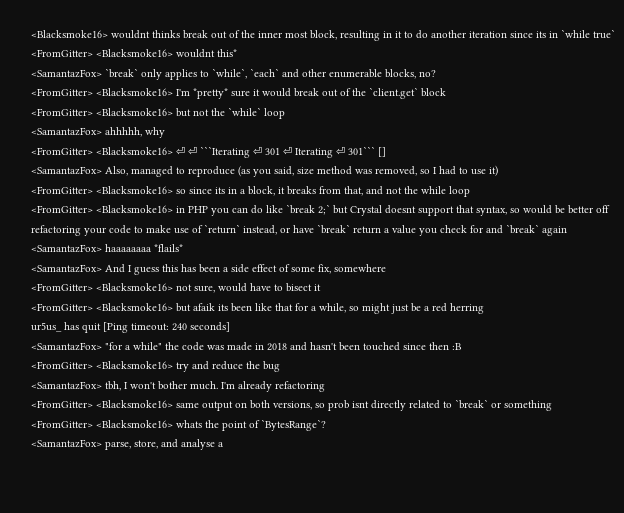<Blacksmoke16> wouldnt thinks break out of the inner most block, resulting in it to do another iteration since its in `while true`
<FromGitter> <Blacksmoke16> wouldnt this*
<SamantazFox> `break` only applies to `while`, `each` and other enumerable blocks, no?
<FromGitter> <Blacksmoke16> I'm *pretty* sure it would break out of the `client.get` block
<FromGitter> <Blacksmoke16> but not the `while` loop
<SamantazFox> ahhhhh, why
<FromGitter> <Blacksmoke16> ⏎ ⏎ ```Iterating ⏎ 301 ⏎ Iterating ⏎ 301``` []
<SamantazFox> Also, managed to reproduce (as you said, size method was removed, so I had to use it)
<FromGitter> <Blacksmoke16> so since its in a block, it breaks from that, and not the while loop
<FromGitter> <Blacksmoke16> in PHP you can do like `break 2;` but Crystal doesnt support that syntax, so would be better off refactoring your code to make use of `return` instead, or have `break` return a value you check for and `break` again
<SamantazFox> haaaaaaaa *flails*
<SamantazFox> And I guess this has been a side effect of some fix, somewhere
<FromGitter> <Blacksmoke16> not sure, would have to bisect it
<FromGitter> <Blacksmoke16> but afaik its been like that for a while, so might just be a red herring
ur5us_ has quit [Ping timeout: 240 seconds]
<SamantazFox> "for a while" the code was made in 2018 and hasn't been touched since then :B
<FromGitter> <Blacksmoke16> try and reduce the bug
<SamantazFox> tbh, I won't bother much. I'm already refactoring
<FromGitter> <Blacksmoke16> same output on both versions, so prob isnt directly related to `break` or something
<FromGitter> <Blacksmoke16> whats the point of `BytesRange`?
<SamantazFox> parse, store, and analyse a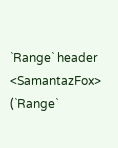`Range` header
<SamantazFox> (`Range`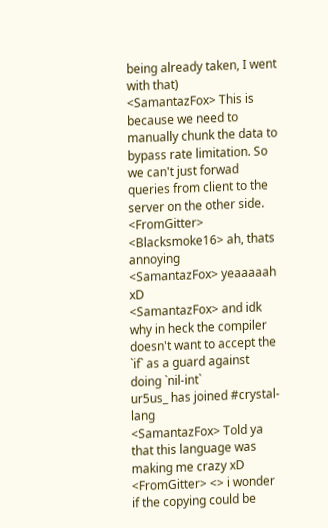being already taken, I went with that)
<SamantazFox> This is because we need to manually chunk the data to bypass rate limitation. So we can't just forwad queries from client to the server on the other side.
<FromGitter> <Blacksmoke16> ah, thats annoying
<SamantazFox> yeaaaaah xD
<SamantazFox> and idk why in heck the compiler doesn't want to accept the `if` as a guard against doing `nil-int`
ur5us_ has joined #crystal-lang
<SamantazFox> Told ya that this language was making me crazy xD
<FromGitter> <> i wonder if the copying could be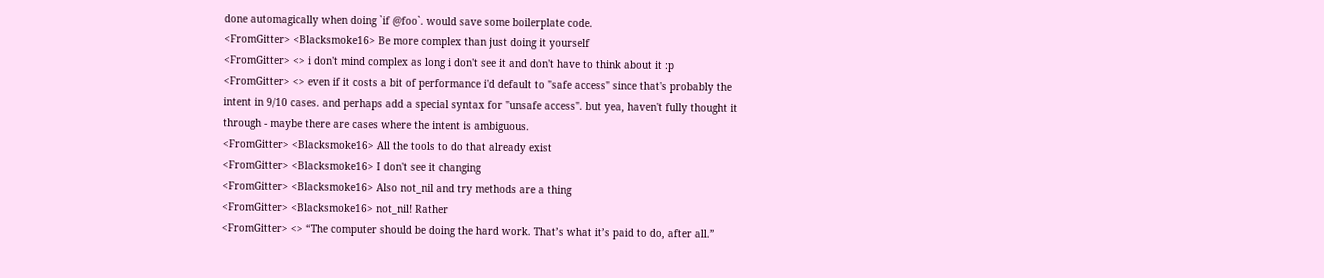done automagically when doing `if @foo`. would save some boilerplate code.
<FromGitter> <Blacksmoke16> Be more complex than just doing it yourself
<FromGitter> <> i don't mind complex as long i don't see it and don't have to think about it :p
<FromGitter> <> even if it costs a bit of performance i'd default to "safe access" since that's probably the intent in 9/10 cases. and perhaps add a special syntax for "unsafe access". but yea, haven't fully thought it through - maybe there are cases where the intent is ambiguous.
<FromGitter> <Blacksmoke16> All the tools to do that already exist
<FromGitter> <Blacksmoke16> I don't see it changing
<FromGitter> <Blacksmoke16> Also not_nil and try methods are a thing
<FromGitter> <Blacksmoke16> not_nil! Rather
<FromGitter> <> “The computer should be doing the hard work. That’s what it’s paid to do, after all.”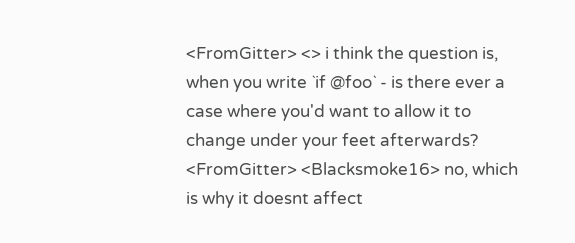<FromGitter> <> i think the question is, when you write `if @foo` - is there ever a case where you'd want to allow it to change under your feet afterwards?
<FromGitter> <Blacksmoke16> no, which is why it doesnt affect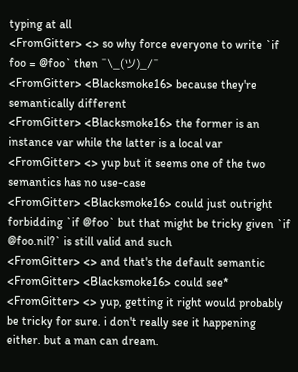typing at all
<FromGitter> <> so why force everyone to write `if foo = @foo` then ¯\_(ツ)_/¯
<FromGitter> <Blacksmoke16> because they're semantically different
<FromGitter> <Blacksmoke16> the former is an instance var while the latter is a local var
<FromGitter> <> yup but it seems one of the two semantics has no use-case
<FromGitter> <Blacksmoke16> could just outright forbidding `if @foo` but that might be tricky given `if @foo.nil?` is still valid and such
<FromGitter> <> and that's the default semantic
<FromGitter> <Blacksmoke16> could see*
<FromGitter> <> yup, getting it right would probably be tricky for sure. i don't really see it happening either. but a man can dream.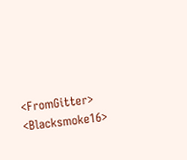<FromGitter> <Blacksmoke16>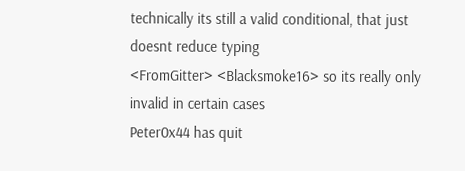technically its still a valid conditional, that just doesnt reduce typing
<FromGitter> <Blacksmoke16> so its really only invalid in certain cases
Peter0x44 has quit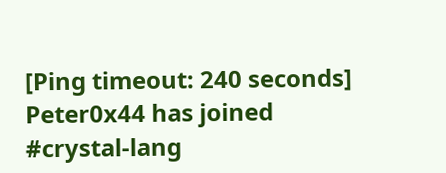[Ping timeout: 240 seconds]
Peter0x44 has joined #crystal-lang